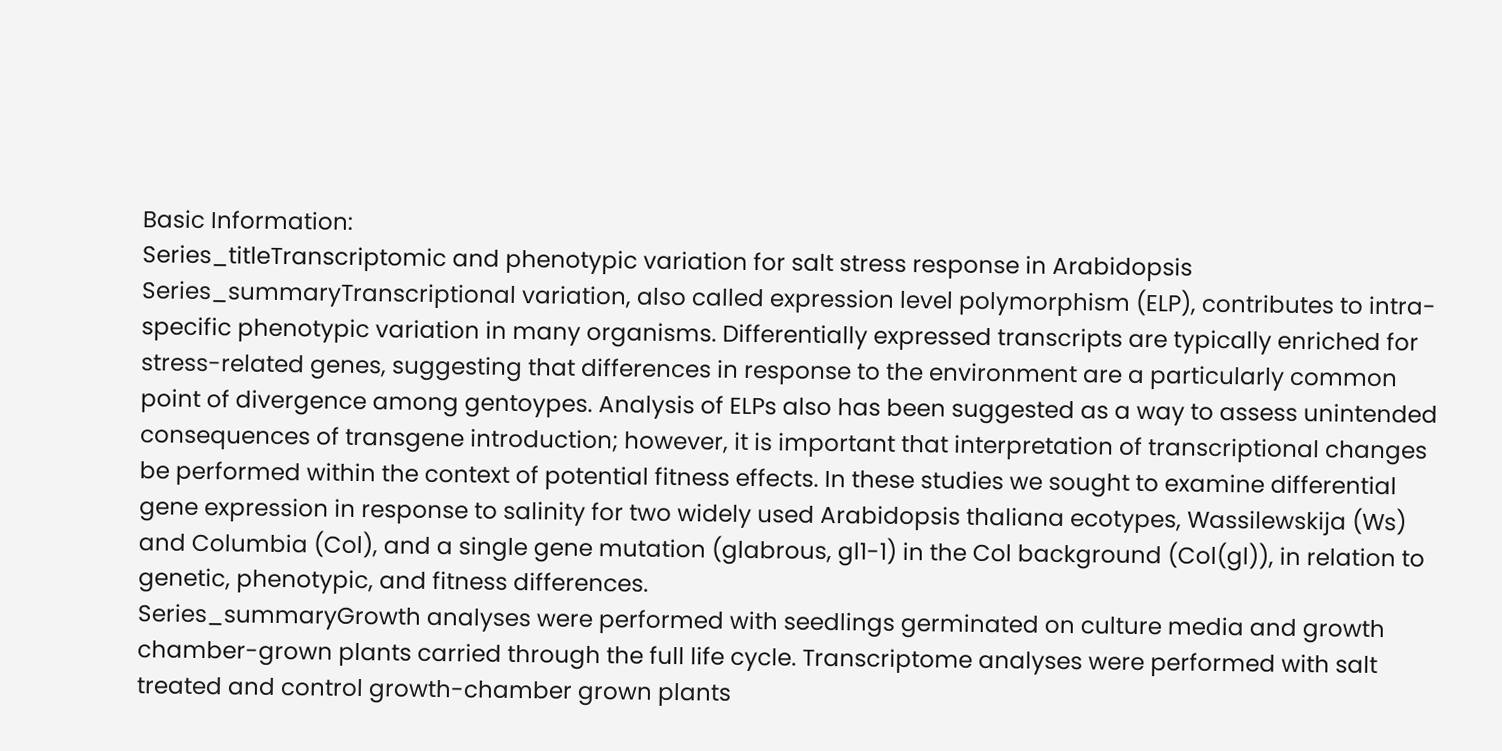Basic Information:
Series_titleTranscriptomic and phenotypic variation for salt stress response in Arabidopsis
Series_summaryTranscriptional variation, also called expression level polymorphism (ELP), contributes to intra-specific phenotypic variation in many organisms. Differentially expressed transcripts are typically enriched for stress-related genes, suggesting that differences in response to the environment are a particularly common point of divergence among gentoypes. Analysis of ELPs also has been suggested as a way to assess unintended consequences of transgene introduction; however, it is important that interpretation of transcriptional changes be performed within the context of potential fitness effects. In these studies we sought to examine differential gene expression in response to salinity for two widely used Arabidopsis thaliana ecotypes, Wassilewskija (Ws) and Columbia (Col), and a single gene mutation (glabrous, gl1-1) in the Col background (Col(gl)), in relation to genetic, phenotypic, and fitness differences.
Series_summaryGrowth analyses were performed with seedlings germinated on culture media and growth chamber-grown plants carried through the full life cycle. Transcriptome analyses were performed with salt treated and control growth-chamber grown plants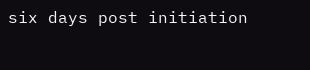six days post initiation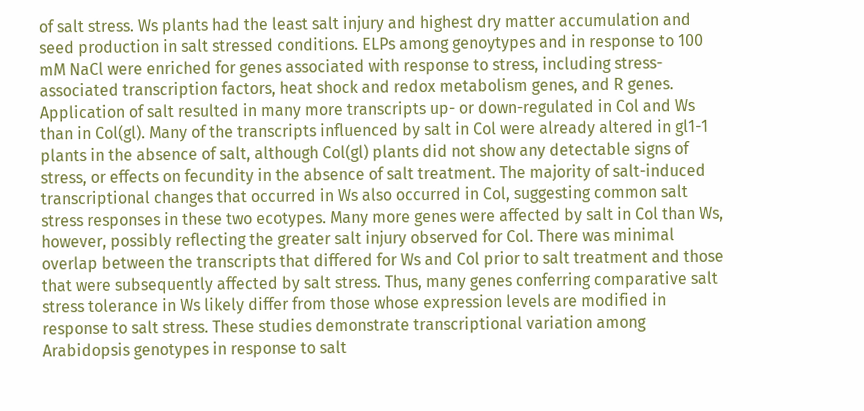of salt stress. Ws plants had the least salt injury and highest dry matter accumulation and seed production in salt stressed conditions. ELPs among genoytypes and in response to 100 mM NaCl were enriched for genes associated with response to stress, including stress-associated transcription factors, heat shock and redox metabolism genes, and R genes. Application of salt resulted in many more transcripts up- or down-regulated in Col and Ws than in Col(gl). Many of the transcripts influenced by salt in Col were already altered in gl1-1 plants in the absence of salt, although Col(gl) plants did not show any detectable signs of stress, or effects on fecundity in the absence of salt treatment. The majority of salt-induced transcriptional changes that occurred in Ws also occurred in Col, suggesting common salt stress responses in these two ecotypes. Many more genes were affected by salt in Col than Ws, however, possibly reflecting the greater salt injury observed for Col. There was minimal overlap between the transcripts that differed for Ws and Col prior to salt treatment and those that were subsequently affected by salt stress. Thus, many genes conferring comparative salt stress tolerance in Ws likely differ from those whose expression levels are modified in response to salt stress. These studies demonstrate transcriptional variation among Arabidopsis genotypes in response to salt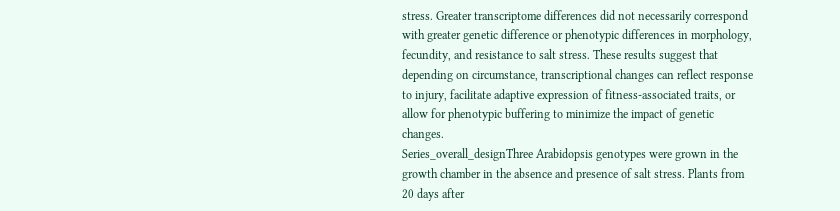stress. Greater transcriptome differences did not necessarily correspond with greater genetic difference or phenotypic differences in morphology, fecundity, and resistance to salt stress. These results suggest that depending on circumstance, transcriptional changes can reflect response to injury, facilitate adaptive expression of fitness-associated traits, or allow for phenotypic buffering to minimize the impact of genetic changes.
Series_overall_designThree Arabidopsis genotypes were grown in the growth chamber in the absence and presence of salt stress. Plants from 20 days after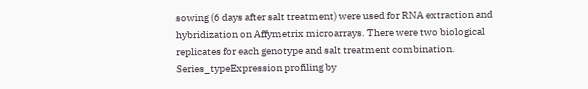sowing (6 days after salt treatment) were used for RNA extraction and hybridization on Affymetrix microarrays. There were two biological replicates for each genotype and salt treatment combination.
Series_typeExpression profiling by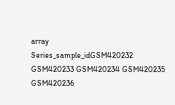array
Series_sample_idGSM420232 GSM420233 GSM420234 GSM420235 GSM420236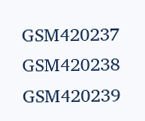GSM420237 GSM420238 GSM420239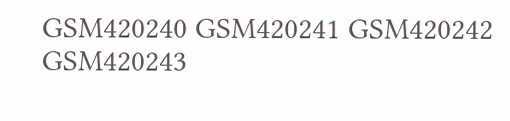GSM420240 GSM420241 GSM420242 GSM420243